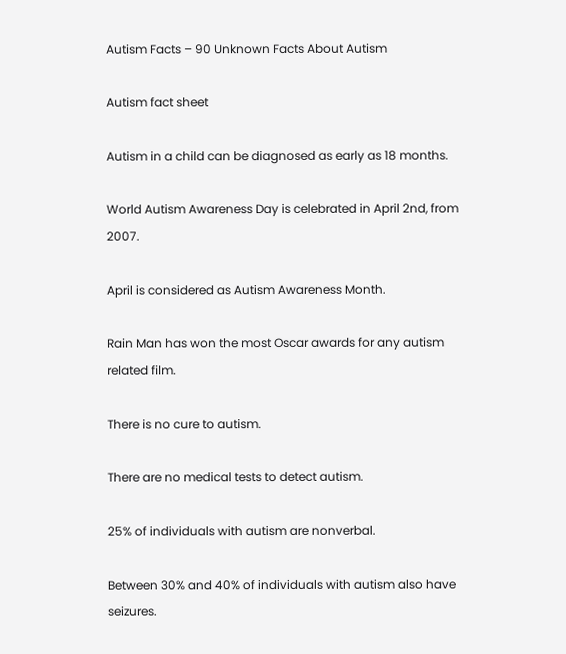Autism Facts – 90 Unknown Facts About Autism

Autism fact sheet

Autism in a child can be diagnosed as early as 18 months.

World Autism Awareness Day is celebrated in April 2nd, from 2007.

April is considered as Autism Awareness Month.

Rain Man has won the most Oscar awards for any autism related film.

There is no cure to autism.

There are no medical tests to detect autism.

25% of individuals with autism are nonverbal.

Between 30% and 40% of individuals with autism also have seizures.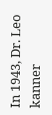In 1943, Dr. Leo kanner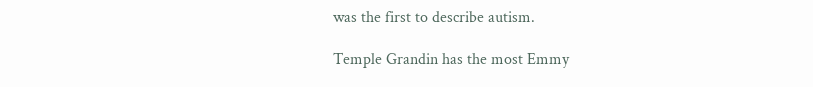was the first to describe autism.

Temple Grandin has the most Emmy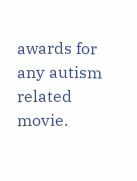awards for any autism related movie.